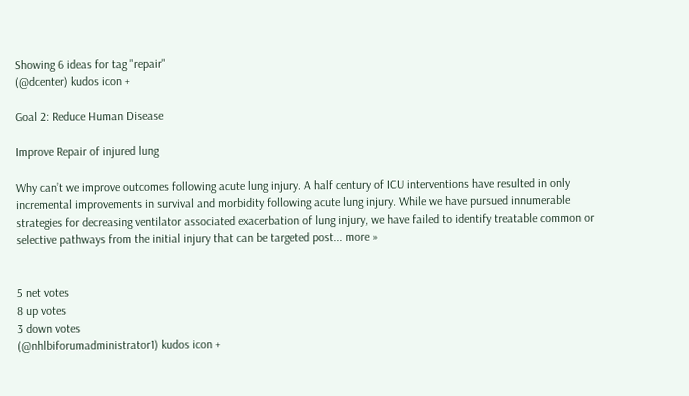Showing 6 ideas for tag "repair"
(@dcenter) kudos icon +

Goal 2: Reduce Human Disease

Improve Repair of injured lung

Why can’t we improve outcomes following acute lung injury. A half century of ICU interventions have resulted in only incremental improvements in survival and morbidity following acute lung injury. While we have pursued innumerable strategies for decreasing ventilator associated exacerbation of lung injury, we have failed to identify treatable common or selective pathways from the initial injury that can be targeted post... more »


5 net votes
8 up votes
3 down votes
(@nhlbiforumadministrator1) kudos icon +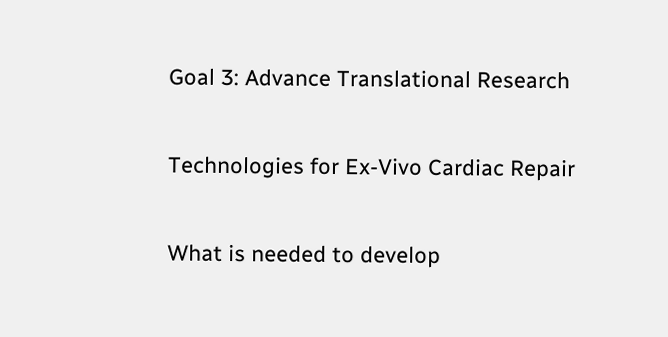Goal 3: Advance Translational Research

Technologies for Ex-Vivo Cardiac Repair

What is needed to develop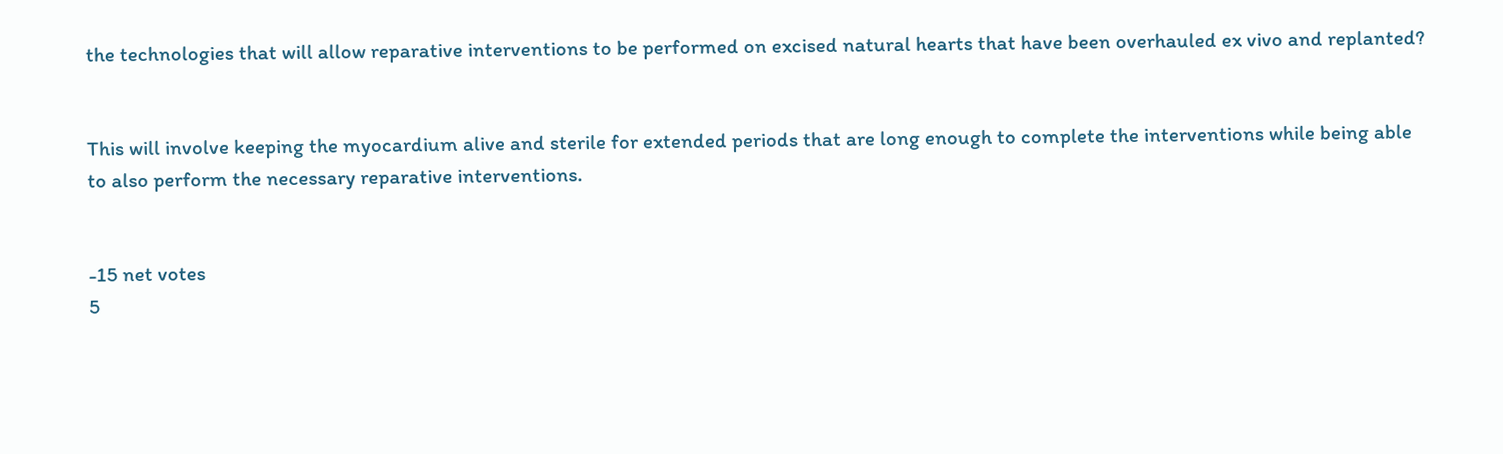the technologies that will allow reparative interventions to be performed on excised natural hearts that have been overhauled ex vivo and replanted?


This will involve keeping the myocardium alive and sterile for extended periods that are long enough to complete the interventions while being able to also perform the necessary reparative interventions.


-15 net votes
5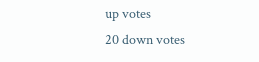up votes
20 down votes